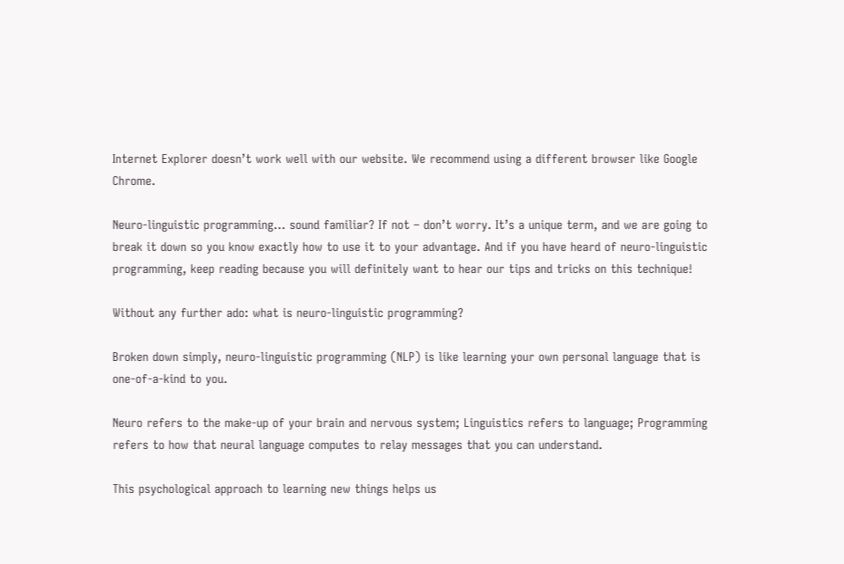Internet Explorer doesn’t work well with our website. We recommend using a different browser like Google Chrome.

Neuro-linguistic programming… sound familiar? If not – don’t worry. It’s a unique term, and we are going to break it down so you know exactly how to use it to your advantage. And if you have heard of neuro-linguistic programming, keep reading because you will definitely want to hear our tips and tricks on this technique!

Without any further ado: what is neuro-linguistic programming?

Broken down simply, neuro-linguistic programming (NLP) is like learning your own personal language that is one-of-a-kind to you.

Neuro refers to the make-up of your brain and nervous system; Linguistics refers to language; Programming refers to how that neural language computes to relay messages that you can understand.

This psychological approach to learning new things helps us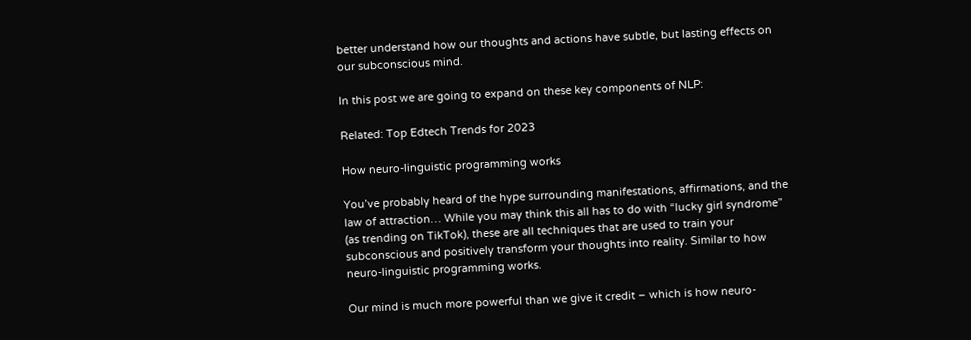better understand how our thoughts and actions have subtle, but lasting effects on our subconscious mind.

In this post we are going to expand on these key components of NLP:

Related: Top Edtech Trends for 2023

How neuro-linguistic programming works

You’ve probably heard of the hype surrounding manifestations, affirmations, and the law of attraction… While you may think this all has to do with “lucky girl syndrome” (as trending on TikTok), these are all techniques that are used to train your subconscious and positively transform your thoughts into reality. Similar to how neuro-linguistic programming works.

Our mind is much more powerful than we give it credit – which is how neuro-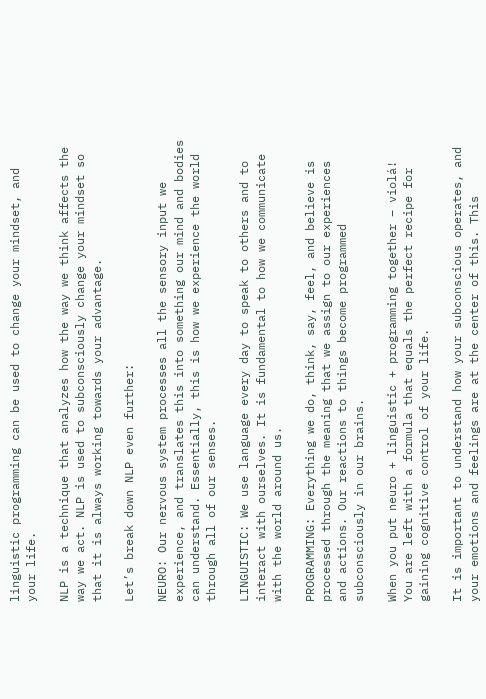linguistic programming can be used to change your mindset, and your life.

NLP is a technique that analyzes how the way we think affects the way we act. NLP is used to subconsciously change your mindset so that it is always working towards your advantage.

Let’s break down NLP even further:

NEURO: Our nervous system processes all the sensory input we experience, and translates this into something our mind and bodies can understand. Essentially, this is how we experience the world through all of our senses.

LINGUISTIC: We use language every day to speak to others and to interact with ourselves. It is fundamental to how we communicate with the world around us.

PROGRAMMING: Everything we do, think, say, feel, and believe is processed through the meaning that we assign to our experiences and actions. Our reactions to things become programmed subconsciously in our brains.

When you put neuro + linguistic + programming together – violá! You are left with a formula that equals the perfect recipe for gaining cognitive control of your life.

It is important to understand how your subconscious operates, and your emotions and feelings are at the center of this. This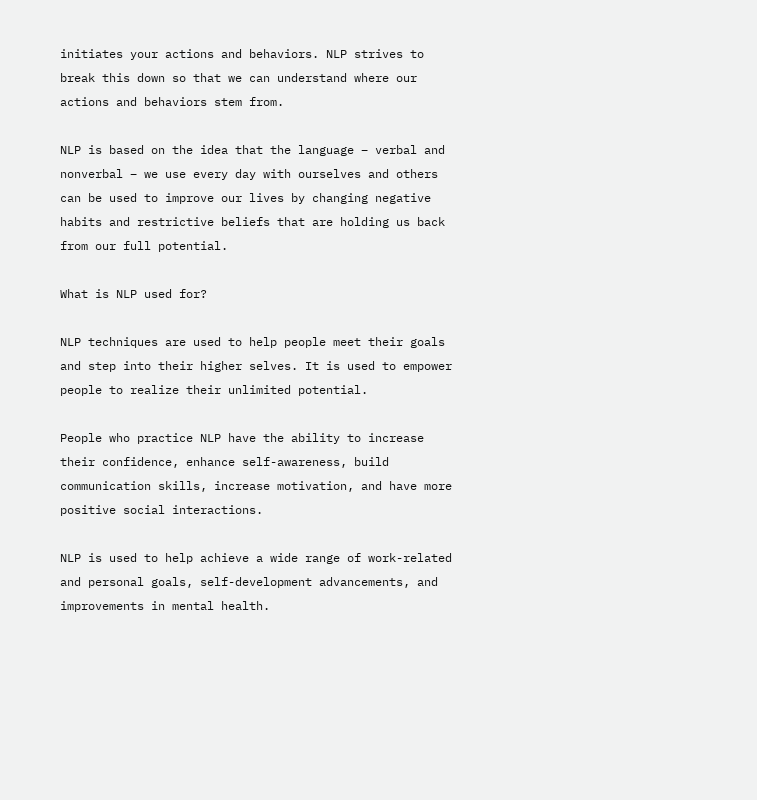initiates your actions and behaviors. NLP strives to break this down so that we can understand where our actions and behaviors stem from.

NLP is based on the idea that the language – verbal and nonverbal – we use every day with ourselves and others can be used to improve our lives by changing negative habits and restrictive beliefs that are holding us back from our full potential.

What is NLP used for?

NLP techniques are used to help people meet their goals and step into their higher selves. It is used to empower people to realize their unlimited potential.

People who practice NLP have the ability to increase their confidence, enhance self-awareness, build communication skills, increase motivation, and have more positive social interactions.

NLP is used to help achieve a wide range of work-related and personal goals, self-development advancements, and improvements in mental health.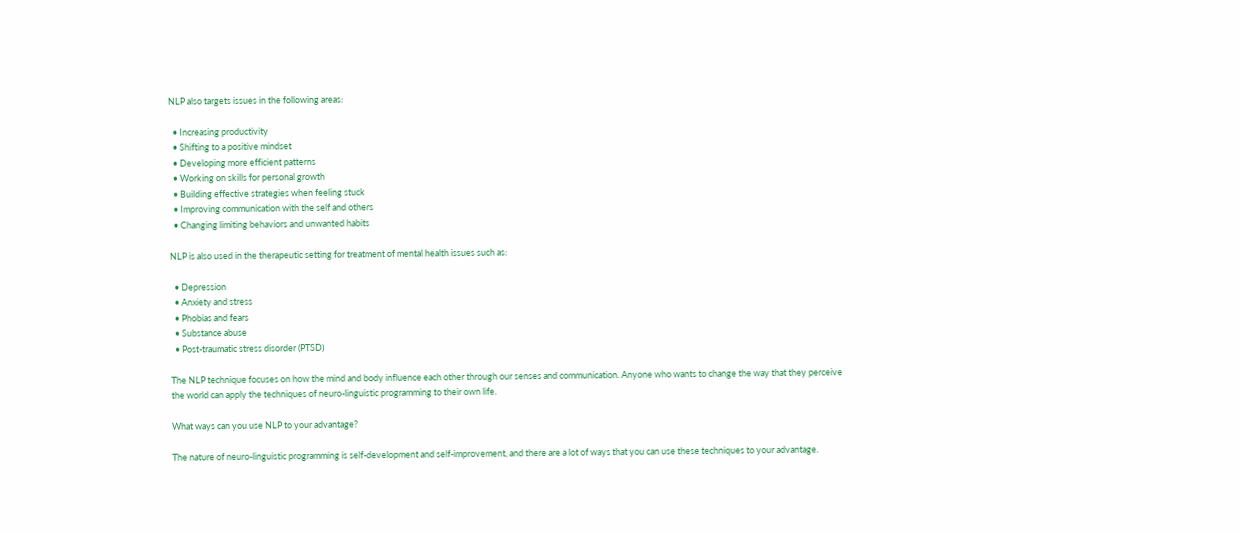NLP also targets issues in the following areas:

  • Increasing productivity
  • Shifting to a positive mindset
  • Developing more efficient patterns
  • Working on skills for personal growth
  • Building effective strategies when feeling stuck
  • Improving communication with the self and others
  • Changing limiting behaviors and unwanted habits

NLP is also used in the therapeutic setting for treatment of mental health issues such as:

  • Depression
  • Anxiety and stress
  • Phobias and fears
  • Substance abuse
  • Post-traumatic stress disorder (PTSD)

The NLP technique focuses on how the mind and body influence each other through our senses and communication. Anyone who wants to change the way that they perceive the world can apply the techniques of neuro-linguistic programming to their own life.

What ways can you use NLP to your advantage?

The nature of neuro-linguistic programming is self-development and self-improvement, and there are a lot of ways that you can use these techniques to your advantage.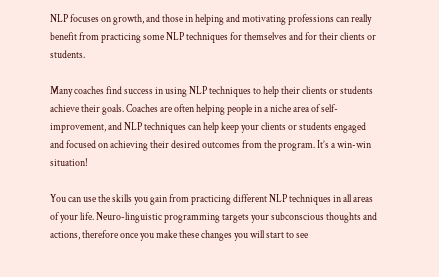NLP focuses on growth, and those in helping and motivating professions can really benefit from practicing some NLP techniques for themselves and for their clients or students.

Many coaches find success in using NLP techniques to help their clients or students achieve their goals. Coaches are often helping people in a niche area of self-improvement, and NLP techniques can help keep your clients or students engaged and focused on achieving their desired outcomes from the program. It’s a win-win situation!

You can use the skills you gain from practicing different NLP techniques in all areas of your life. Neuro-linguistic programming targets your subconscious thoughts and actions, therefore once you make these changes you will start to see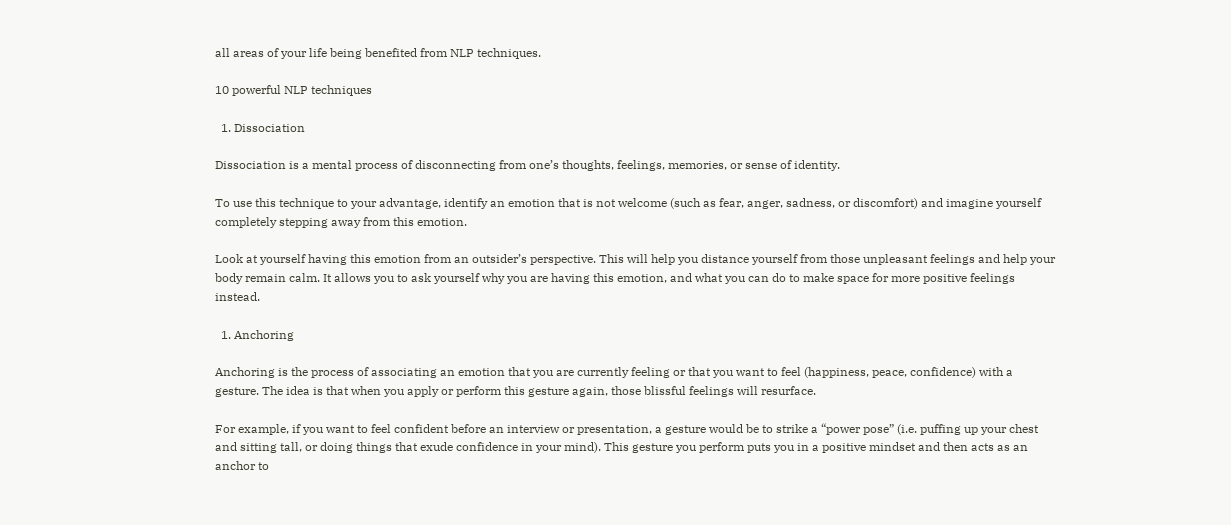all areas of your life being benefited from NLP techniques.

10 powerful NLP techniques

  1. Dissociation

Dissociation is a mental process of disconnecting from one’s thoughts, feelings, memories, or sense of identity.

To use this technique to your advantage, identify an emotion that is not welcome (such as fear, anger, sadness, or discomfort) and imagine yourself completely stepping away from this emotion.

Look at yourself having this emotion from an outsider’s perspective. This will help you distance yourself from those unpleasant feelings and help your body remain calm. It allows you to ask yourself why you are having this emotion, and what you can do to make space for more positive feelings instead.

  1. Anchoring

Anchoring is the process of associating an emotion that you are currently feeling or that you want to feel (happiness, peace, confidence) with a gesture. The idea is that when you apply or perform this gesture again, those blissful feelings will resurface.

For example, if you want to feel confident before an interview or presentation, a gesture would be to strike a “power pose” (i.e. puffing up your chest and sitting tall, or doing things that exude confidence in your mind). This gesture you perform puts you in a positive mindset and then acts as an anchor to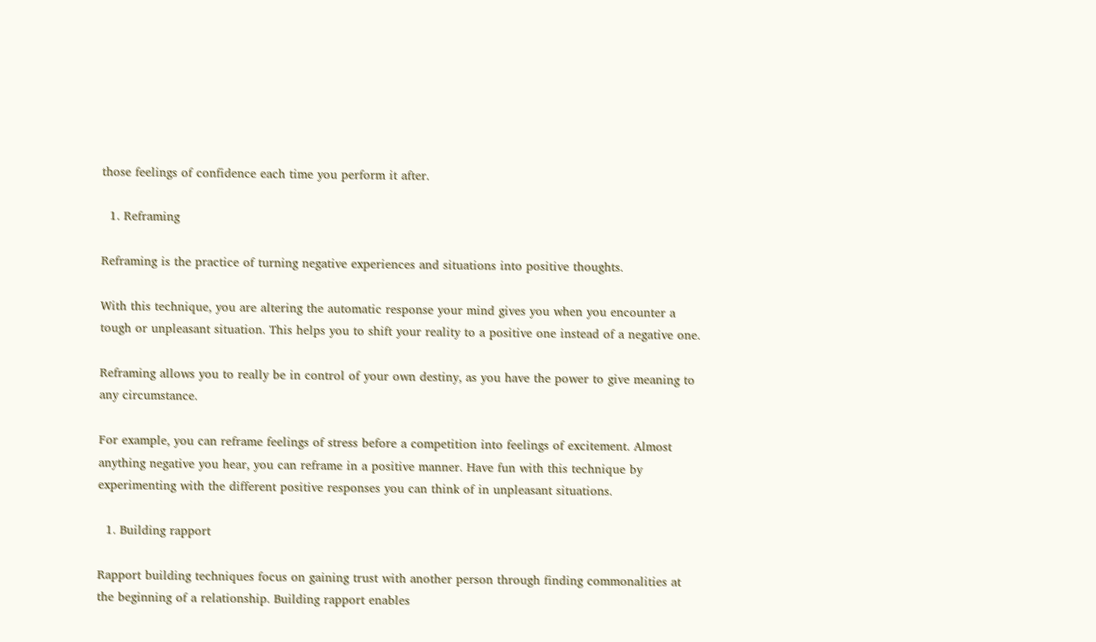those feelings of confidence each time you perform it after.

  1. Reframing

Reframing is the practice of turning negative experiences and situations into positive thoughts.

With this technique, you are altering the automatic response your mind gives you when you encounter a tough or unpleasant situation. This helps you to shift your reality to a positive one instead of a negative one.

Reframing allows you to really be in control of your own destiny, as you have the power to give meaning to any circumstance.

For example, you can reframe feelings of stress before a competition into feelings of excitement. Almost anything negative you hear, you can reframe in a positive manner. Have fun with this technique by experimenting with the different positive responses you can think of in unpleasant situations.

  1. Building rapport

Rapport building techniques focus on gaining trust with another person through finding commonalities at the beginning of a relationship. Building rapport enables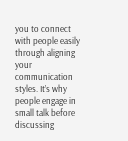you to connect with people easily through aligning your communication styles. It’s why people engage in small talk before discussing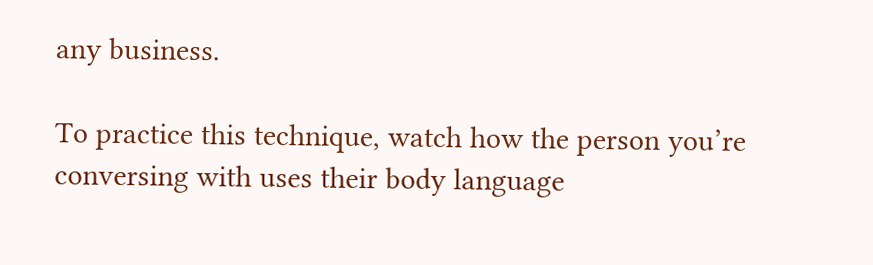any business.

To practice this technique, watch how the person you’re conversing with uses their body language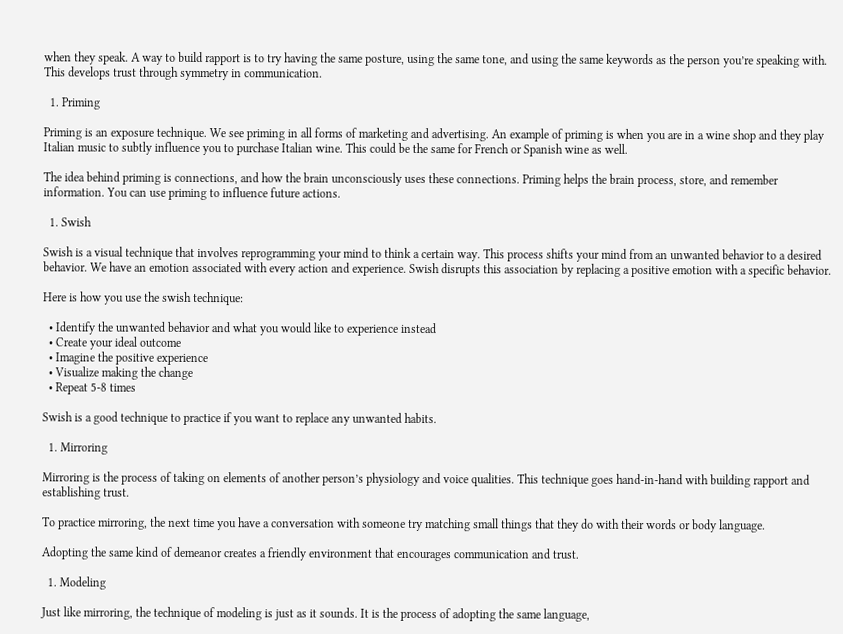when they speak. A way to build rapport is to try having the same posture, using the same tone, and using the same keywords as the person you’re speaking with. This develops trust through symmetry in communication.

  1. Priming

Priming is an exposure technique. We see priming in all forms of marketing and advertising. An example of priming is when you are in a wine shop and they play Italian music to subtly influence you to purchase Italian wine. This could be the same for French or Spanish wine as well.

The idea behind priming is connections, and how the brain unconsciously uses these connections. Priming helps the brain process, store, and remember information. You can use priming to influence future actions.

  1. Swish

Swish is a visual technique that involves reprogramming your mind to think a certain way. This process shifts your mind from an unwanted behavior to a desired behavior. We have an emotion associated with every action and experience. Swish disrupts this association by replacing a positive emotion with a specific behavior.

Here is how you use the swish technique:

  • Identify the unwanted behavior and what you would like to experience instead
  • Create your ideal outcome
  • Imagine the positive experience
  • Visualize making the change
  • Repeat 5-8 times

Swish is a good technique to practice if you want to replace any unwanted habits.

  1. Mirroring

Mirroring is the process of taking on elements of another person’s physiology and voice qualities. This technique goes hand-in-hand with building rapport and establishing trust.

To practice mirroring, the next time you have a conversation with someone try matching small things that they do with their words or body language.

Adopting the same kind of demeanor creates a friendly environment that encourages communication and trust.

  1. Modeling

Just like mirroring, the technique of modeling is just as it sounds. It is the process of adopting the same language,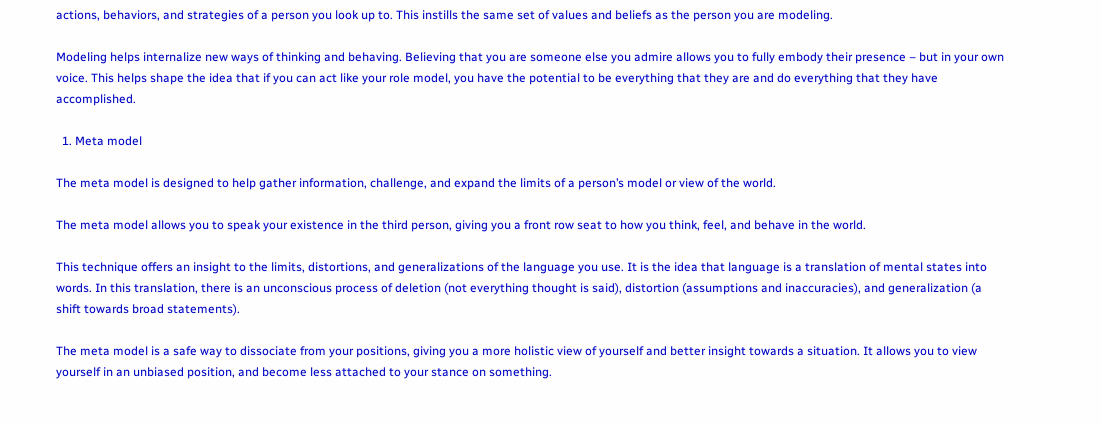actions, behaviors, and strategies of a person you look up to. This instills the same set of values and beliefs as the person you are modeling.

Modeling helps internalize new ways of thinking and behaving. Believing that you are someone else you admire allows you to fully embody their presence – but in your own voice. This helps shape the idea that if you can act like your role model, you have the potential to be everything that they are and do everything that they have accomplished.

  1. Meta model

The meta model is designed to help gather information, challenge, and expand the limits of a person’s model or view of the world.

The meta model allows you to speak your existence in the third person, giving you a front row seat to how you think, feel, and behave in the world.

This technique offers an insight to the limits, distortions, and generalizations of the language you use. It is the idea that language is a translation of mental states into words. In this translation, there is an unconscious process of deletion (not everything thought is said), distortion (assumptions and inaccuracies), and generalization (a shift towards broad statements).

The meta model is a safe way to dissociate from your positions, giving you a more holistic view of yourself and better insight towards a situation. It allows you to view yourself in an unbiased position, and become less attached to your stance on something.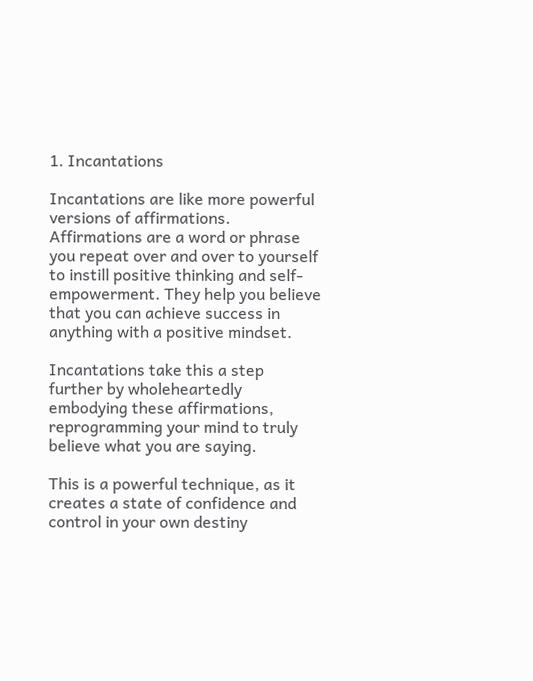1. Incantations

Incantations are like more powerful versions of affirmations. Affirmations are a word or phrase you repeat over and over to yourself to instill positive thinking and self-empowerment. They help you believe that you can achieve success in anything with a positive mindset.

Incantations take this a step further by wholeheartedly embodying these affirmations, reprogramming your mind to truly believe what you are saying.

This is a powerful technique, as it creates a state of confidence and control in your own destiny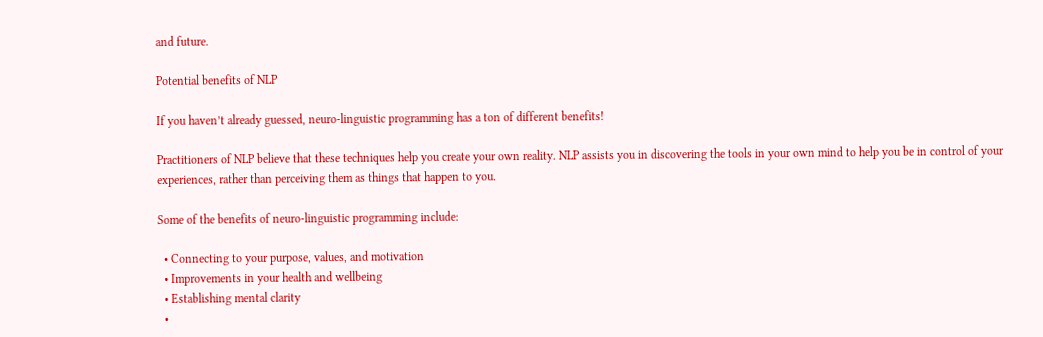and future.

Potential benefits of NLP

If you haven’t already guessed, neuro-linguistic programming has a ton of different benefits!

Practitioners of NLP believe that these techniques help you create your own reality. NLP assists you in discovering the tools in your own mind to help you be in control of your experiences, rather than perceiving them as things that happen to you.

Some of the benefits of neuro-linguistic programming include:

  • Connecting to your purpose, values, and motivation
  • Improvements in your health and wellbeing
  • Establishing mental clarity
  •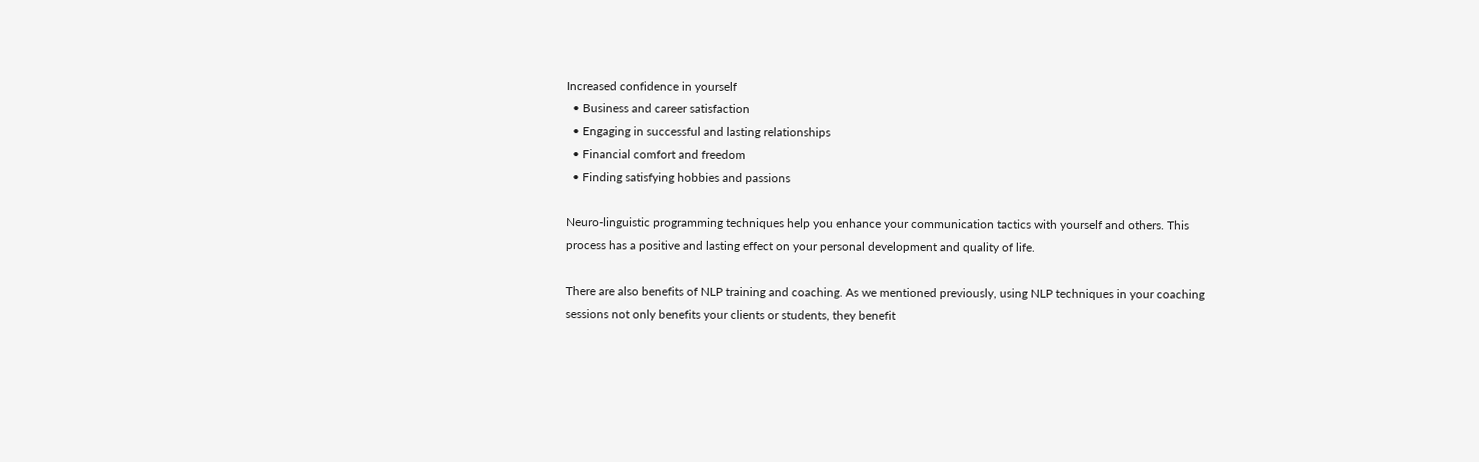Increased confidence in yourself
  • Business and career satisfaction
  • Engaging in successful and lasting relationships
  • Financial comfort and freedom
  • Finding satisfying hobbies and passions

Neuro-linguistic programming techniques help you enhance your communication tactics with yourself and others. This process has a positive and lasting effect on your personal development and quality of life.

There are also benefits of NLP training and coaching. As we mentioned previously, using NLP techniques in your coaching sessions not only benefits your clients or students, they benefit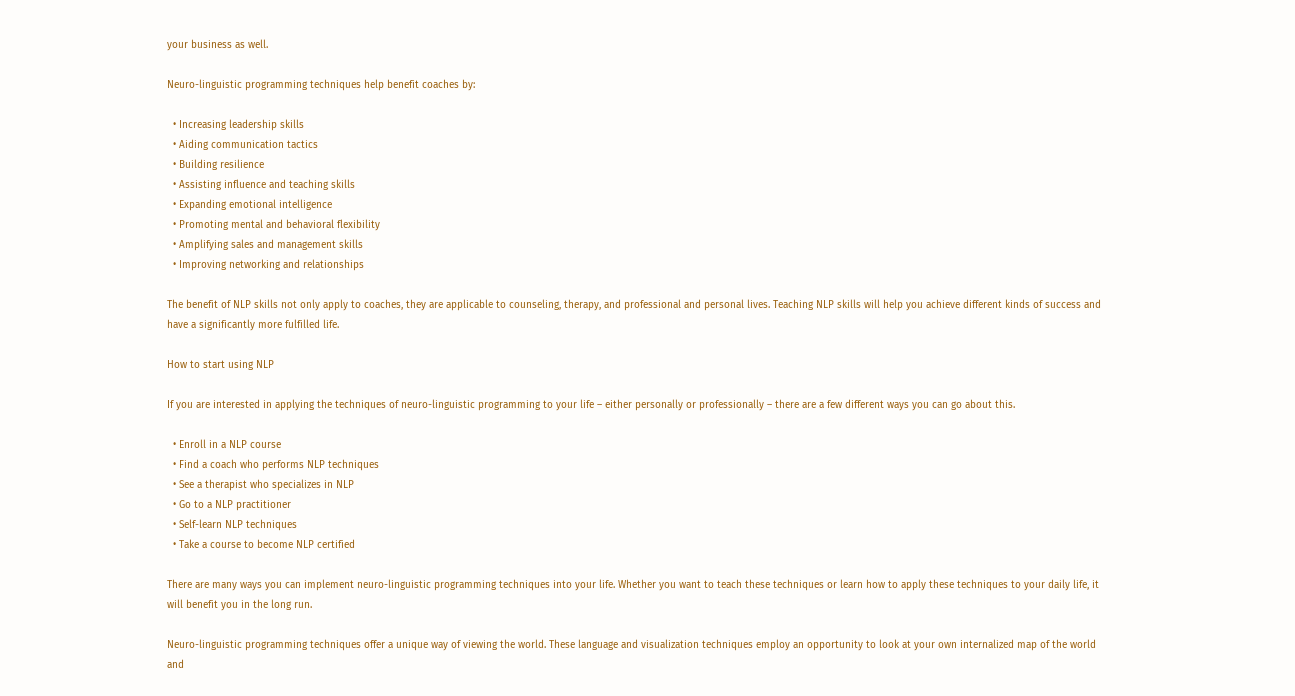your business as well.

Neuro-linguistic programming techniques help benefit coaches by:

  • Increasing leadership skills
  • Aiding communication tactics
  • Building resilience
  • Assisting influence and teaching skills
  • Expanding emotional intelligence
  • Promoting mental and behavioral flexibility
  • Amplifying sales and management skills
  • Improving networking and relationships

The benefit of NLP skills not only apply to coaches, they are applicable to counseling, therapy, and professional and personal lives. Teaching NLP skills will help you achieve different kinds of success and have a significantly more fulfilled life.

How to start using NLP

If you are interested in applying the techniques of neuro-linguistic programming to your life – either personally or professionally – there are a few different ways you can go about this.

  • Enroll in a NLP course
  • Find a coach who performs NLP techniques
  • See a therapist who specializes in NLP
  • Go to a NLP practitioner
  • Self-learn NLP techniques
  • Take a course to become NLP certified

There are many ways you can implement neuro-linguistic programming techniques into your life. Whether you want to teach these techniques or learn how to apply these techniques to your daily life, it will benefit you in the long run.

Neuro-linguistic programming techniques offer a unique way of viewing the world. These language and visualization techniques employ an opportunity to look at your own internalized map of the world and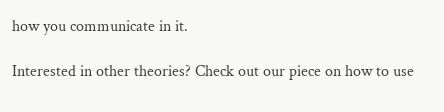how you communicate in it.

Interested in other theories? Check out our piece on how to use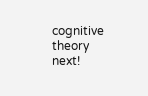cognitive theory next!